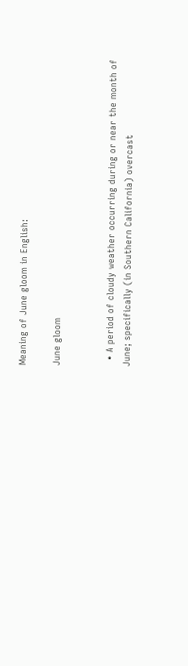Meaning of June gloom in English:

June gloom


  • A period of cloudy weather occurring during or near the month of June; specifically (in Southern California) overcast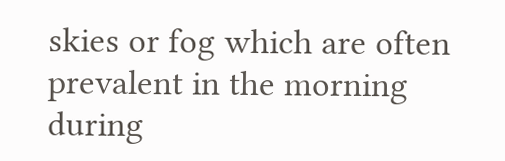skies or fog which are often prevalent in the morning during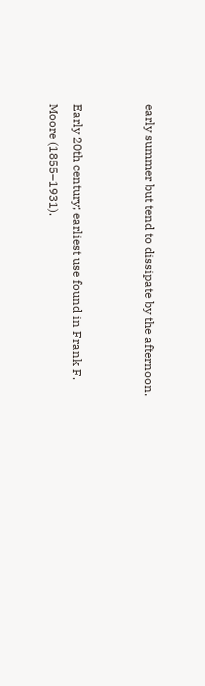early summer but tend to dissipate by the afternoon.


Early 20th century; earliest use found in Frank F. Moore (1855–1931).